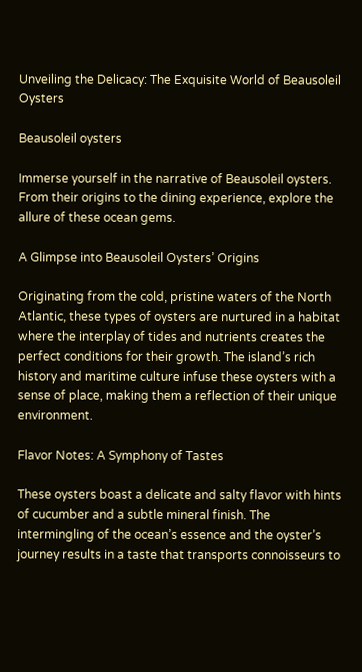Unveiling the Delicacy: The Exquisite World of Beausoleil Oysters

Beausoleil oysters

Immerse yourself in the narrative of Beausoleil oysters. From their origins to the dining experience, explore the allure of these ocean gems.

A Glimpse into Beausoleil Oysters’ Origins

Originating from the cold, pristine waters of the North Atlantic, these types of oysters are nurtured in a habitat where the interplay of tides and nutrients creates the perfect conditions for their growth. The island’s rich history and maritime culture infuse these oysters with a sense of place, making them a reflection of their unique environment.

Flavor Notes: A Symphony of Tastes

These oysters boast a delicate and salty flavor with hints of cucumber and a subtle mineral finish. The intermingling of the ocean’s essence and the oyster’s journey results in a taste that transports connoisseurs to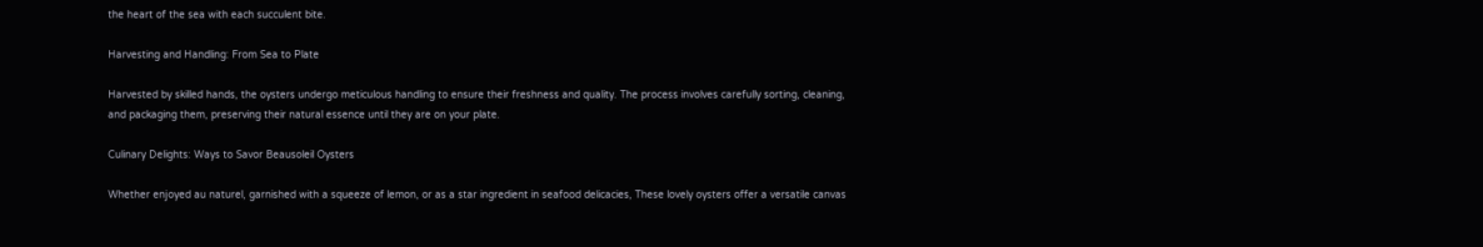the heart of the sea with each succulent bite.

Harvesting and Handling: From Sea to Plate

Harvested by skilled hands, the oysters undergo meticulous handling to ensure their freshness and quality. The process involves carefully sorting, cleaning, and packaging them, preserving their natural essence until they are on your plate.

Culinary Delights: Ways to Savor Beausoleil Oysters

Whether enjoyed au naturel, garnished with a squeeze of lemon, or as a star ingredient in seafood delicacies, These lovely oysters offer a versatile canvas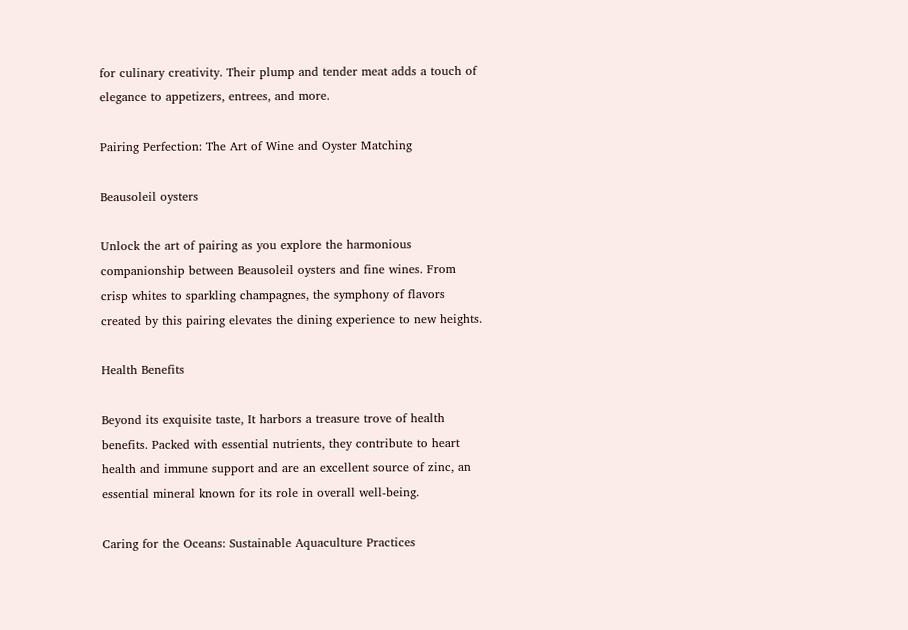for culinary creativity. Their plump and tender meat adds a touch of elegance to appetizers, entrees, and more.

Pairing Perfection: The Art of Wine and Oyster Matching

Beausoleil oysters

Unlock the art of pairing as you explore the harmonious companionship between Beausoleil oysters and fine wines. From crisp whites to sparkling champagnes, the symphony of flavors created by this pairing elevates the dining experience to new heights.

Health Benefits

Beyond its exquisite taste, It harbors a treasure trove of health benefits. Packed with essential nutrients, they contribute to heart health and immune support and are an excellent source of zinc, an essential mineral known for its role in overall well-being.

Caring for the Oceans: Sustainable Aquaculture Practices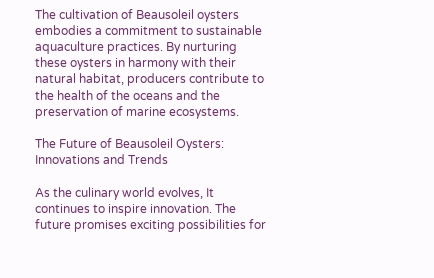The cultivation of Beausoleil oysters embodies a commitment to sustainable aquaculture practices. By nurturing these oysters in harmony with their natural habitat, producers contribute to the health of the oceans and the preservation of marine ecosystems.

The Future of Beausoleil Oysters: Innovations and Trends

As the culinary world evolves, It continues to inspire innovation. The future promises exciting possibilities for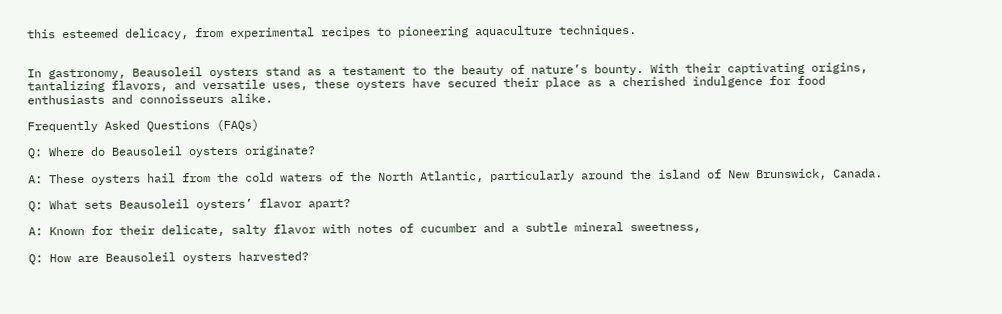this esteemed delicacy, from experimental recipes to pioneering aquaculture techniques.


In gastronomy, Beausoleil oysters stand as a testament to the beauty of nature’s bounty. With their captivating origins, tantalizing flavors, and versatile uses, these oysters have secured their place as a cherished indulgence for food enthusiasts and connoisseurs alike.

Frequently Asked Questions (FAQs)

Q: Where do Beausoleil oysters originate?

A: These oysters hail from the cold waters of the North Atlantic, particularly around the island of New Brunswick, Canada.

Q: What sets Beausoleil oysters’ flavor apart?

A: Known for their delicate, salty flavor with notes of cucumber and a subtle mineral sweetness,

Q: How are Beausoleil oysters harvested?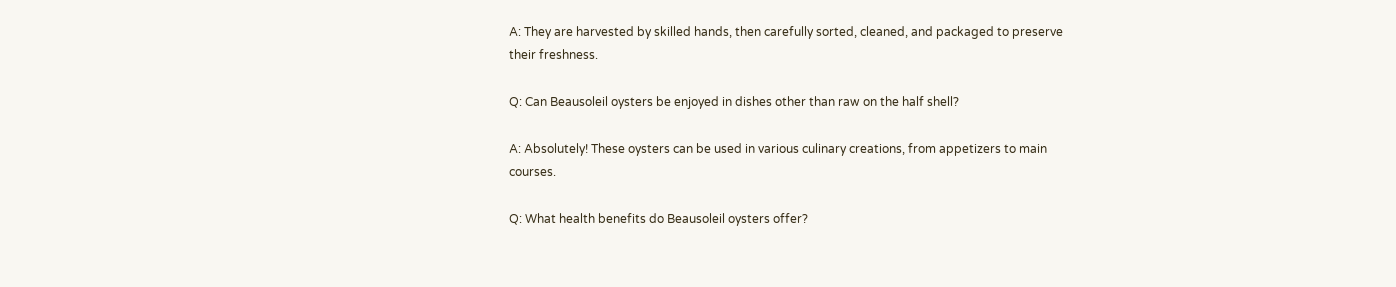A: They are harvested by skilled hands, then carefully sorted, cleaned, and packaged to preserve their freshness.

Q: Can Beausoleil oysters be enjoyed in dishes other than raw on the half shell?

A: Absolutely! These oysters can be used in various culinary creations, from appetizers to main courses.

Q: What health benefits do Beausoleil oysters offer?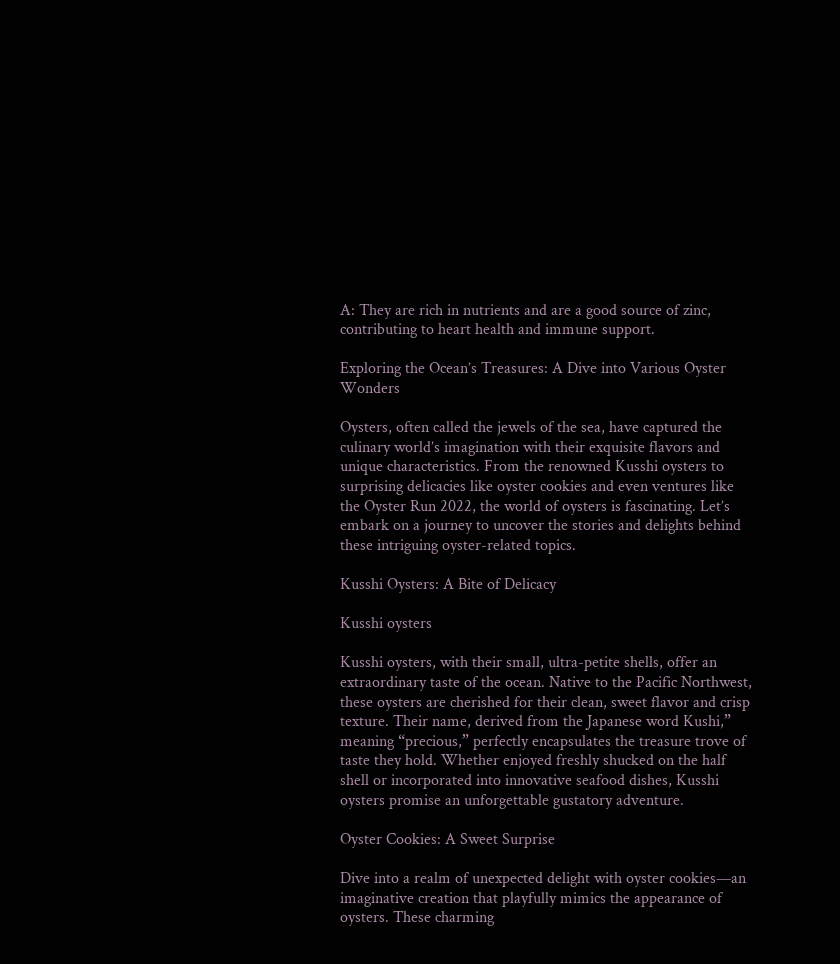A: They are rich in nutrients and are a good source of zinc, contributing to heart health and immune support.

Exploring the Ocean’s Treasures: A Dive into Various Oyster Wonders

Oysters, often called the jewels of the sea, have captured the culinary world’s imagination with their exquisite flavors and unique characteristics. From the renowned Kusshi oysters to surprising delicacies like oyster cookies and even ventures like the Oyster Run 2022, the world of oysters is fascinating. Let’s embark on a journey to uncover the stories and delights behind these intriguing oyster-related topics.

Kusshi Oysters: A Bite of Delicacy

Kusshi oysters

Kusshi oysters, with their small, ultra-petite shells, offer an extraordinary taste of the ocean. Native to the Pacific Northwest, these oysters are cherished for their clean, sweet flavor and crisp texture. Their name, derived from the Japanese word Kushi,” meaning “precious,” perfectly encapsulates the treasure trove of taste they hold. Whether enjoyed freshly shucked on the half shell or incorporated into innovative seafood dishes, Kusshi oysters promise an unforgettable gustatory adventure.

Oyster Cookies: A Sweet Surprise

Dive into a realm of unexpected delight with oyster cookies—an imaginative creation that playfully mimics the appearance of oysters. These charming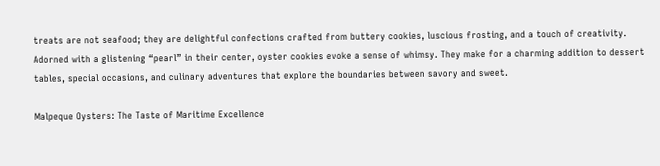treats are not seafood; they are delightful confections crafted from buttery cookies, luscious frosting, and a touch of creativity. Adorned with a glistening “pearl” in their center, oyster cookies evoke a sense of whimsy. They make for a charming addition to dessert tables, special occasions, and culinary adventures that explore the boundaries between savory and sweet.

Malpeque Oysters: The Taste of Maritime Excellence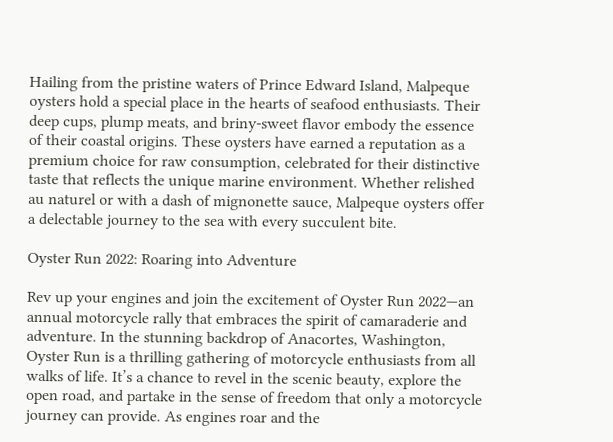Hailing from the pristine waters of Prince Edward Island, Malpeque oysters hold a special place in the hearts of seafood enthusiasts. Their deep cups, plump meats, and briny-sweet flavor embody the essence of their coastal origins. These oysters have earned a reputation as a premium choice for raw consumption, celebrated for their distinctive taste that reflects the unique marine environment. Whether relished au naturel or with a dash of mignonette sauce, Malpeque oysters offer a delectable journey to the sea with every succulent bite.

Oyster Run 2022: Roaring into Adventure

Rev up your engines and join the excitement of Oyster Run 2022—an annual motorcycle rally that embraces the spirit of camaraderie and adventure. In the stunning backdrop of Anacortes, Washington, Oyster Run is a thrilling gathering of motorcycle enthusiasts from all walks of life. It’s a chance to revel in the scenic beauty, explore the open road, and partake in the sense of freedom that only a motorcycle journey can provide. As engines roar and the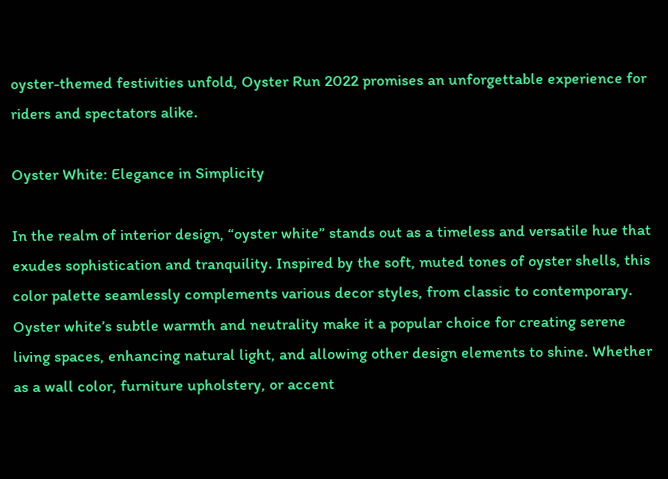oyster-themed festivities unfold, Oyster Run 2022 promises an unforgettable experience for riders and spectators alike.

Oyster White: Elegance in Simplicity

In the realm of interior design, “oyster white” stands out as a timeless and versatile hue that exudes sophistication and tranquility. Inspired by the soft, muted tones of oyster shells, this color palette seamlessly complements various decor styles, from classic to contemporary. Oyster white’s subtle warmth and neutrality make it a popular choice for creating serene living spaces, enhancing natural light, and allowing other design elements to shine. Whether as a wall color, furniture upholstery, or accent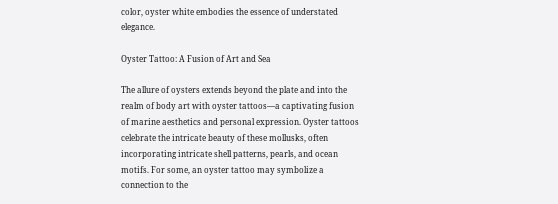color, oyster white embodies the essence of understated elegance.

Oyster Tattoo: A Fusion of Art and Sea

The allure of oysters extends beyond the plate and into the realm of body art with oyster tattoos—a captivating fusion of marine aesthetics and personal expression. Oyster tattoos celebrate the intricate beauty of these mollusks, often incorporating intricate shell patterns, pearls, and ocean motifs. For some, an oyster tattoo may symbolize a connection to the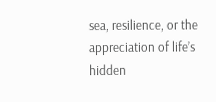sea, resilience, or the appreciation of life’s hidden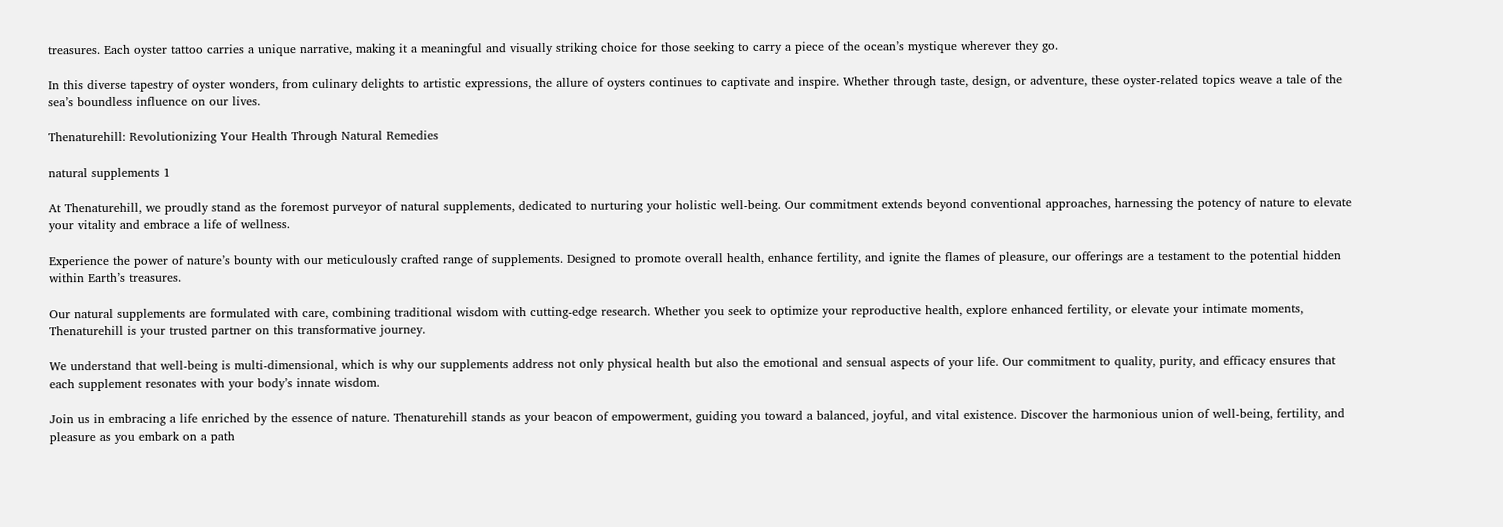treasures. Each oyster tattoo carries a unique narrative, making it a meaningful and visually striking choice for those seeking to carry a piece of the ocean’s mystique wherever they go.

In this diverse tapestry of oyster wonders, from culinary delights to artistic expressions, the allure of oysters continues to captivate and inspire. Whether through taste, design, or adventure, these oyster-related topics weave a tale of the sea’s boundless influence on our lives.

Thenaturehill: Revolutionizing Your Health Through Natural Remedies

natural supplements 1

At Thenaturehill, we proudly stand as the foremost purveyor of natural supplements, dedicated to nurturing your holistic well-being. Our commitment extends beyond conventional approaches, harnessing the potency of nature to elevate your vitality and embrace a life of wellness.

Experience the power of nature’s bounty with our meticulously crafted range of supplements. Designed to promote overall health, enhance fertility, and ignite the flames of pleasure, our offerings are a testament to the potential hidden within Earth’s treasures.

Our natural supplements are formulated with care, combining traditional wisdom with cutting-edge research. Whether you seek to optimize your reproductive health, explore enhanced fertility, or elevate your intimate moments, Thenaturehill is your trusted partner on this transformative journey.

We understand that well-being is multi-dimensional, which is why our supplements address not only physical health but also the emotional and sensual aspects of your life. Our commitment to quality, purity, and efficacy ensures that each supplement resonates with your body’s innate wisdom.

Join us in embracing a life enriched by the essence of nature. Thenaturehill stands as your beacon of empowerment, guiding you toward a balanced, joyful, and vital existence. Discover the harmonious union of well-being, fertility, and pleasure as you embark on a path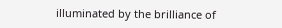illuminated by the brilliance of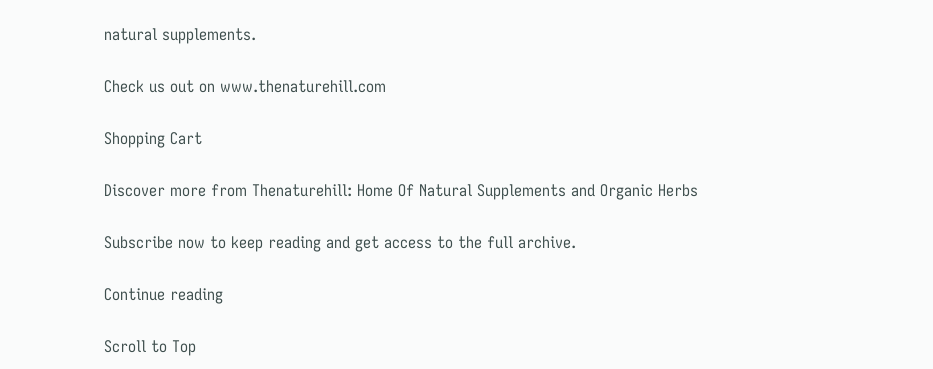natural supplements.

Check us out on www.thenaturehill.com

Shopping Cart

Discover more from Thenaturehill: Home Of Natural Supplements and Organic Herbs

Subscribe now to keep reading and get access to the full archive.

Continue reading

Scroll to Top